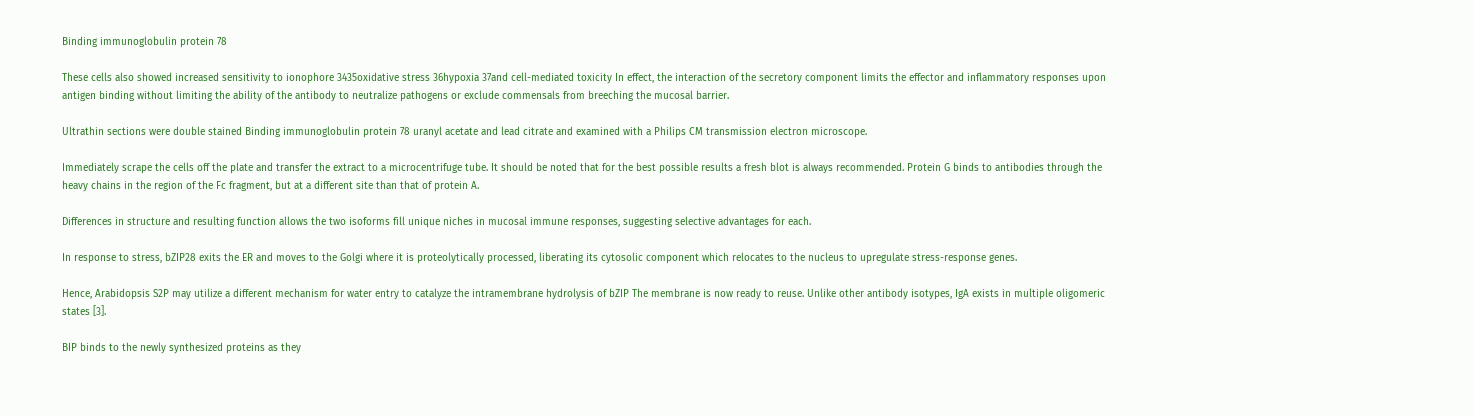Binding immunoglobulin protein 78

These cells also showed increased sensitivity to ionophore 3435oxidative stress 36hypoxia 37and cell-mediated toxicity In effect, the interaction of the secretory component limits the effector and inflammatory responses upon antigen binding without limiting the ability of the antibody to neutralize pathogens or exclude commensals from breeching the mucosal barrier.

Ultrathin sections were double stained Binding immunoglobulin protein 78 uranyl acetate and lead citrate and examined with a Philips CM transmission electron microscope.

Immediately scrape the cells off the plate and transfer the extract to a microcentrifuge tube. It should be noted that for the best possible results a fresh blot is always recommended. Protein G binds to antibodies through the heavy chains in the region of the Fc fragment, but at a different site than that of protein A.

Differences in structure and resulting function allows the two isoforms fill unique niches in mucosal immune responses, suggesting selective advantages for each.

In response to stress, bZIP28 exits the ER and moves to the Golgi where it is proteolytically processed, liberating its cytosolic component which relocates to the nucleus to upregulate stress-response genes.

Hence, Arabidopsis S2P may utilize a different mechanism for water entry to catalyze the intramembrane hydrolysis of bZIP The membrane is now ready to reuse. Unlike other antibody isotypes, IgA exists in multiple oligomeric states [3].

BIP binds to the newly synthesized proteins as they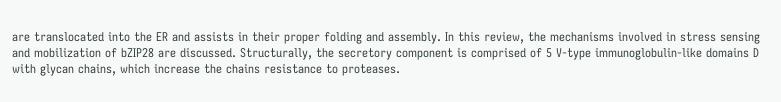are translocated into the ER and assists in their proper folding and assembly. In this review, the mechanisms involved in stress sensing and mobilization of bZIP28 are discussed. Structurally, the secretory component is comprised of 5 V-type immunoglobulin-like domains D with glycan chains, which increase the chains resistance to proteases.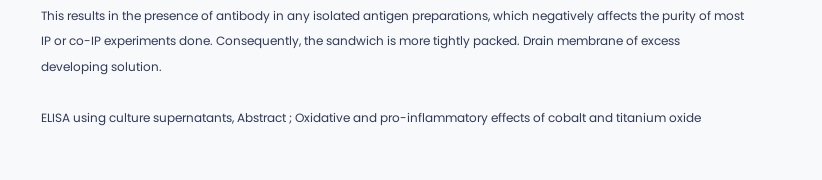This results in the presence of antibody in any isolated antigen preparations, which negatively affects the purity of most IP or co-IP experiments done. Consequently, the sandwich is more tightly packed. Drain membrane of excess developing solution.

ELISA using culture supernatants, Abstract ; Oxidative and pro-inflammatory effects of cobalt and titanium oxide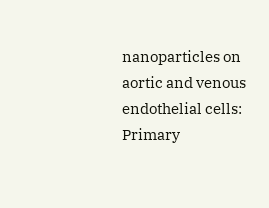nanoparticles on aortic and venous endothelial cells: Primary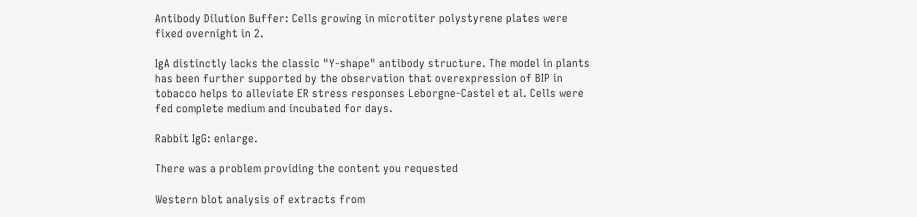Antibody Dilution Buffer: Cells growing in microtiter polystyrene plates were fixed overnight in 2.

IgA distinctly lacks the classic "Y-shape" antibody structure. The model in plants has been further supported by the observation that overexpression of BIP in tobacco helps to alleviate ER stress responses Leborgne-Castel et al. Cells were fed complete medium and incubated for days.

Rabbit IgG: enlarge.

There was a problem providing the content you requested

Western blot analysis of extracts from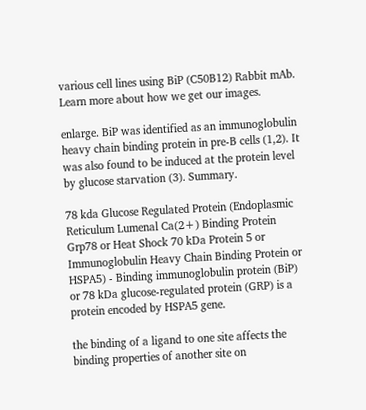various cell lines using BiP (C50B12) Rabbit mAb. Learn more about how we get our images.

enlarge. BiP was identified as an immunoglobulin heavy chain binding protein in pre-B cells (1,2). It was also found to be induced at the protein level by glucose starvation (3). Summary.

78 kda Glucose Regulated Protein (Endoplasmic Reticulum Lumenal Ca(2+) Binding Protein Grp78 or Heat Shock 70 kDa Protein 5 or Immunoglobulin Heavy Chain Binding Protein or HSPA5) - Binding immunoglobulin protein (BiP) or 78 kDa glucose-regulated protein (GRP) is a protein encoded by HSPA5 gene.

the binding of a ligand to one site affects the binding properties of another site on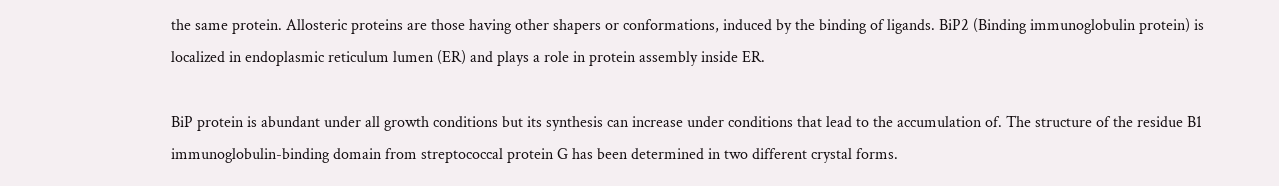the same protein. Allosteric proteins are those having other shapers or conformations, induced by the binding of ligands. BiP2 (Binding immunoglobulin protein) is localized in endoplasmic reticulum lumen (ER) and plays a role in protein assembly inside ER.

BiP protein is abundant under all growth conditions but its synthesis can increase under conditions that lead to the accumulation of. The structure of the residue B1 immunoglobulin-binding domain from streptococcal protein G has been determined in two different crystal forms.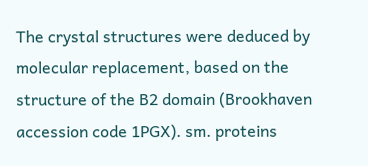The crystal structures were deduced by molecular replacement, based on the structure of the B2 domain (Brookhaven accession code 1PGX). sm. proteins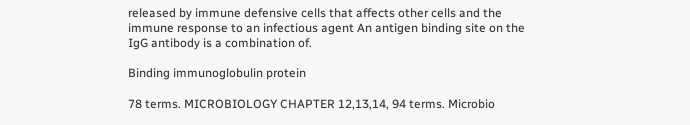released by immune defensive cells that affects other cells and the immune response to an infectious agent An antigen binding site on the IgG antibody is a combination of.

Binding immunoglobulin protein

78 terms. MICROBIOLOGY CHAPTER 12,13,14, 94 terms. Microbio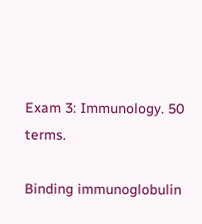Exam 3: Immunology. 50 terms.

Binding immunoglobulin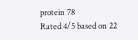protein 78
Rated 4/5 based on 22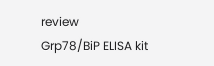review
Grp78/BiP ELISA kit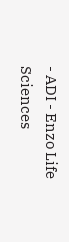- ADI - Enzo Life Sciences